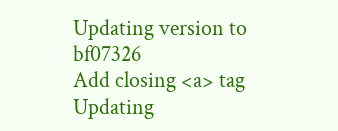Updating version to bf07326
Add closing <a> tag
Updating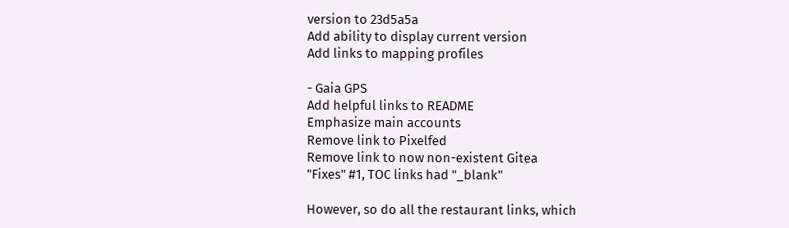version to 23d5a5a
Add ability to display current version
Add links to mapping profiles

- Gaia GPS
Add helpful links to README
Emphasize main accounts
Remove link to Pixelfed
Remove link to now non-existent Gitea
"Fixes" #1, TOC links had "_blank"

However, so do all the restaurant links, which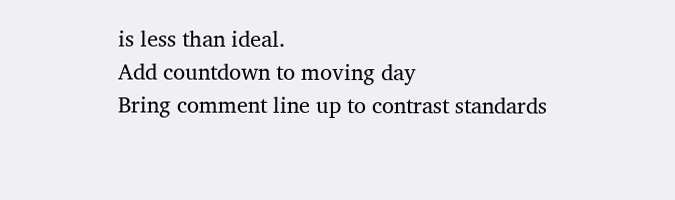is less than ideal.
Add countdown to moving day
Bring comment line up to contrast standards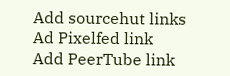Add sourcehut links
Ad Pixelfed link
Add PeerTube link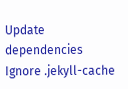Update dependencies
Ignore .jekyll-cache